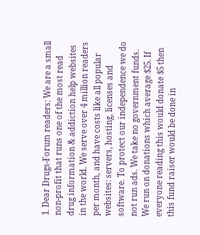1. Dear Drugs-Forum readers: We are a small non-profit that runs one of the most read drug information & addiction help websites in the world. We serve over 4 million readers per month, and have costs like all popular websites: servers, hosting, licenses and software. To protect our independence we do not run ads. We take no government funds. We run on donations which average $25. If everyone reading this would donate $5 then this fund raiser would be done in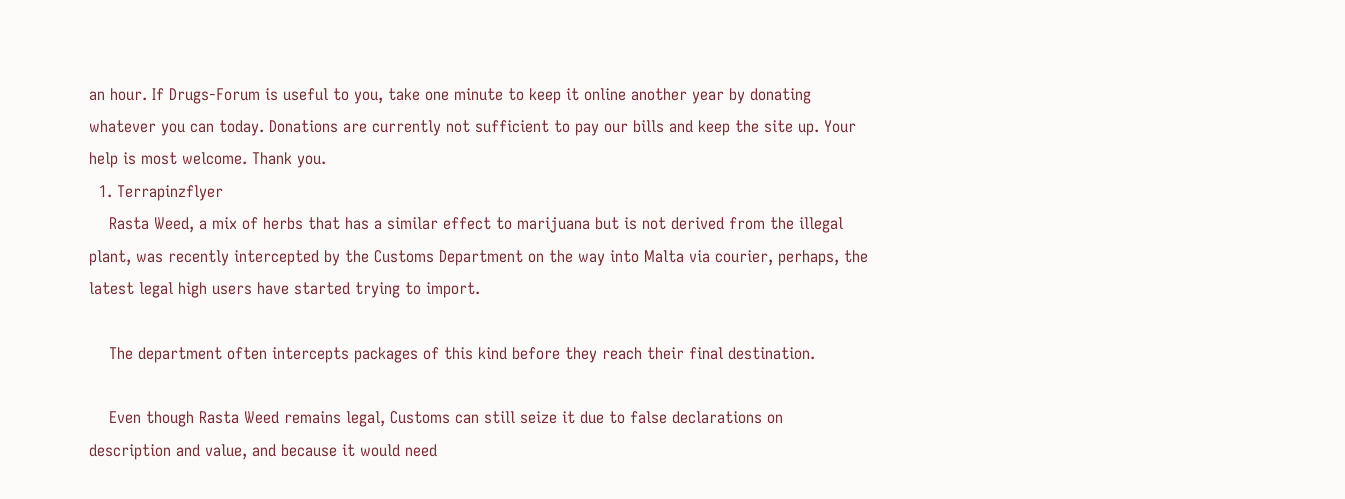an hour. If Drugs-Forum is useful to you, take one minute to keep it online another year by donating whatever you can today. Donations are currently not sufficient to pay our bills and keep the site up. Your help is most welcome. Thank you.
  1. Terrapinzflyer
    Rasta Weed, a mix of herbs that has a similar effect to marijuana but is not derived from the illegal plant, was recently intercepted by the Customs Department on the way into Malta via courier, perhaps, the latest legal high users have started trying to import.

    The department often intercepts packages of this kind before they reach their final destination.

    Even though Rasta Weed remains legal, Customs can still seize it due to false declarations on description and value, and because it would need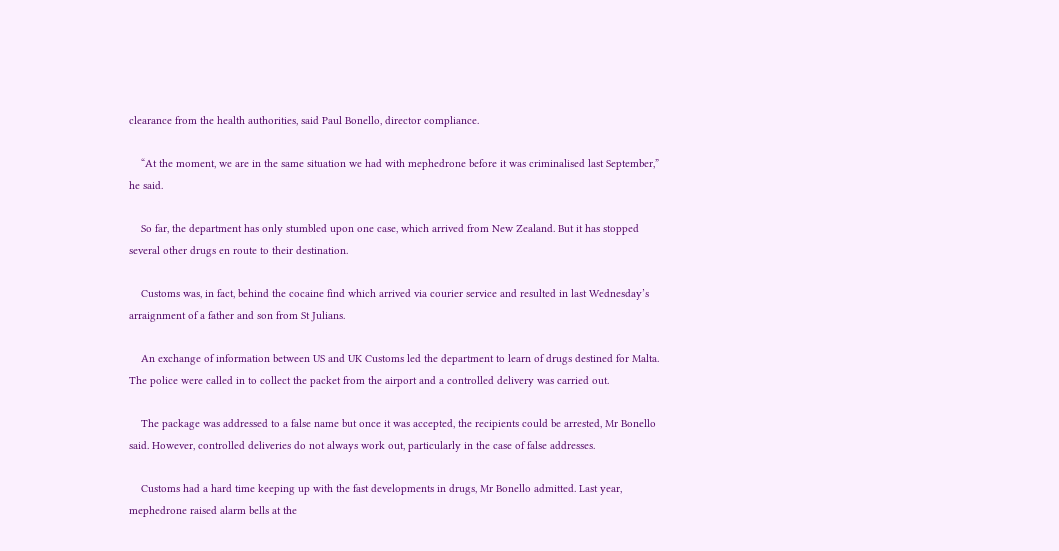clearance from the health authorities, said Paul Bonello, director compliance.

    “At the moment, we are in the same situation we had with mephedrone before it was criminalised last September,” he said.

    So far, the department has only stumbled upon one case, which arrived from New Zealand. But it has stopped several other drugs en route to their destination.

    Customs was, in fact, behind the cocaine find which arrived via courier service and resulted in last Wednesday’s arraignment of a father and son from St Julians.

    An exchange of information between US and UK Customs led the department to learn of drugs destined for Malta. The police were called in to collect the packet from the airport and a controlled delivery was carried out.

    The package was addressed to a false name but once it was accepted, the recipients could be arrested, Mr Bonello said. However, controlled deliveries do not always work out, particularly in the case of false addresses.

    Customs had a hard time keeping up with the fast developments in drugs, Mr Bonello admitted. Last year, mephedrone raised alarm bells at the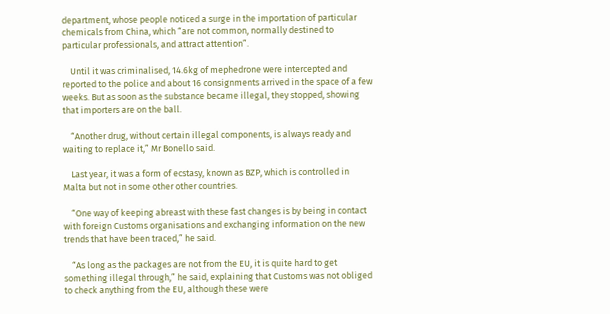department, whose people noticed a surge in the importation of particular chemicals from China, which “are not common, normally destined to particular professionals, and attract attention”.

    Until it was criminalised, 14.6kg of mephedrone were intercepted and reported to the police and about 16 consignments arrived in the space of a few weeks. But as soon as the substance became illegal, they stopped, showing that importers are on the ball.

    “Another drug, without certain illegal components, is always ready and waiting to replace it,” Mr Bonello said.

    Last year, it was a form of ecstasy, known as BZP, which is controlled in Malta but not in some other other countries.

    “One way of keeping abreast with these fast changes is by being in contact with foreign Customs organisations and exchanging information on the new trends that have been traced,” he said.

    “As long as the packages are not from the EU, it is quite hard to get something illegal through,” he said, explaining that Customs was not obliged to check anything from the EU, although these were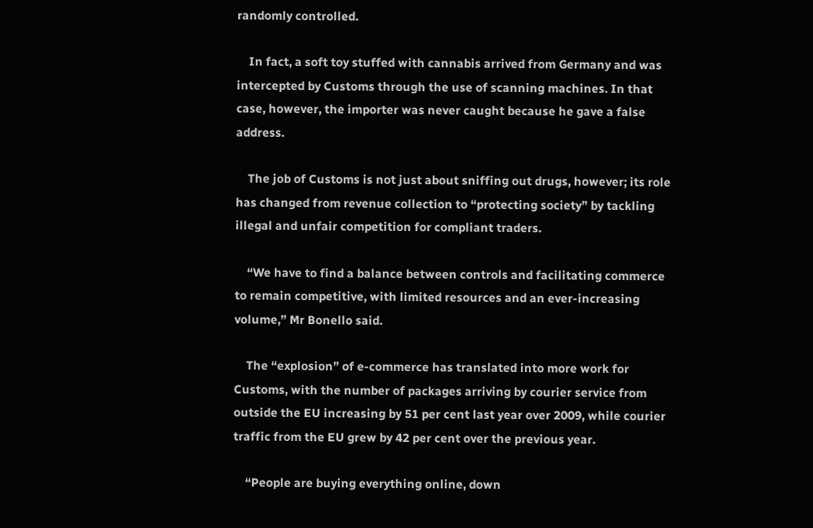randomly controlled.

    In fact, a soft toy stuffed with cannabis arrived from Germany and was intercepted by Customs through the use of scanning machines. In that case, however, the importer was never caught because he gave a false address.

    The job of Customs is not just about sniffing out drugs, however; its role has changed from revenue collection to “protecting society” by tackling illegal and unfair competition for compliant traders.

    “We have to find a balance between controls and facilitating commerce to remain competitive, with limited resources and an ever-increasing volume,” Mr Bonello said.

    The “explosion” of e-commerce has translated into more work for Customs, with the number of packages arriving by courier service from outside the EU increasing by 51 per cent last year over 2009, while courier traffic from the EU grew by 42 per cent over the previous year.

    “People are buying everything online, down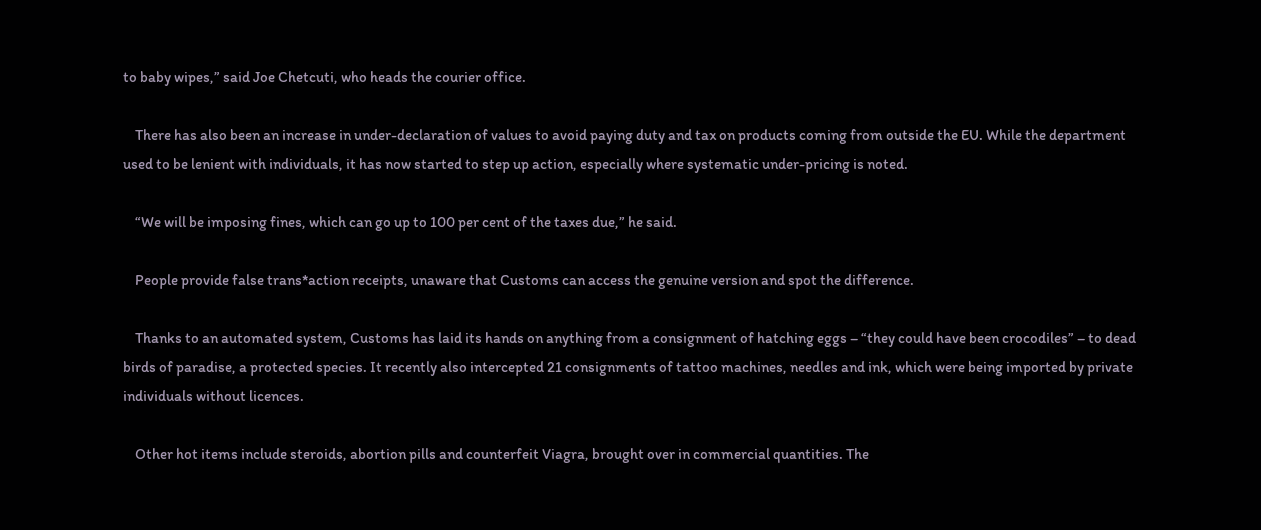to baby wipes,” said Joe Chetcuti, who heads the courier office.

    There has also been an increase in under-declaration of values to avoid paying duty and tax on products coming from outside the EU. While the department used to be lenient with individuals, it has now started to step up action, especially where systematic under-pricing is noted.

    “We will be imposing fines, which can go up to 100 per cent of the taxes due,” he said.

    People provide false trans*action receipts, unaware that Customs can access the genuine version and spot the difference.

    Thanks to an automated system, Customs has laid its hands on anything from a consignment of hatching eggs – “they could have been crocodiles” – to dead birds of paradise, a protected species. It recently also intercepted 21 consignments of tattoo machines, needles and ink, which were being imported by private individuals without licences.

    Other hot items include steroids, abortion pills and counterfeit Viagra, brought over in commercial quantities. The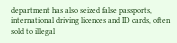department has also seized false passports, international driving licences and ID cards, often sold to illegal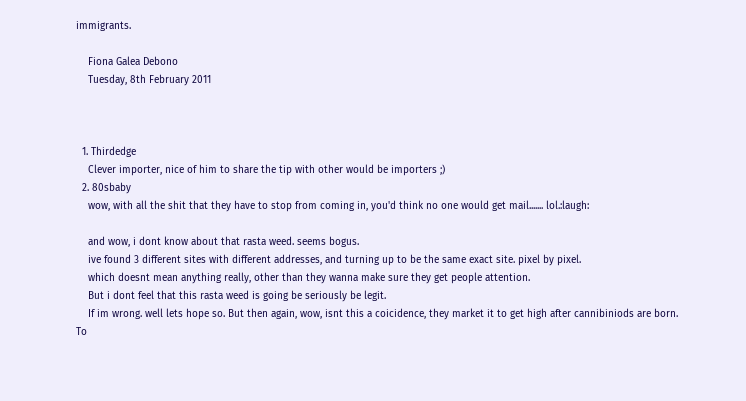immigrants.

    Fiona Galea Debono
    Tuesday, 8th February 2011



  1. Thirdedge
    Clever importer, nice of him to share the tip with other would be importers ;)
  2. 80sbaby
    wow, with all the shit that they have to stop from coming in, you'd think no one would get mail....... lol.:laugh:

    and wow, i dont know about that rasta weed. seems bogus.
    ive found 3 different sites with different addresses, and turning up to be the same exact site. pixel by pixel.
    which doesnt mean anything really, other than they wanna make sure they get people attention.
    But i dont feel that this rasta weed is going be seriously be legit.
    If im wrong. well lets hope so. But then again, wow, isnt this a coicidence, they market it to get high after cannibiniods are born.
To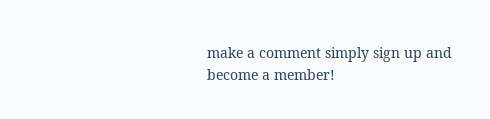make a comment simply sign up and become a member!